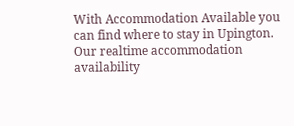With Accommodation Available you can find where to stay in Upington. Our realtime accommodation availability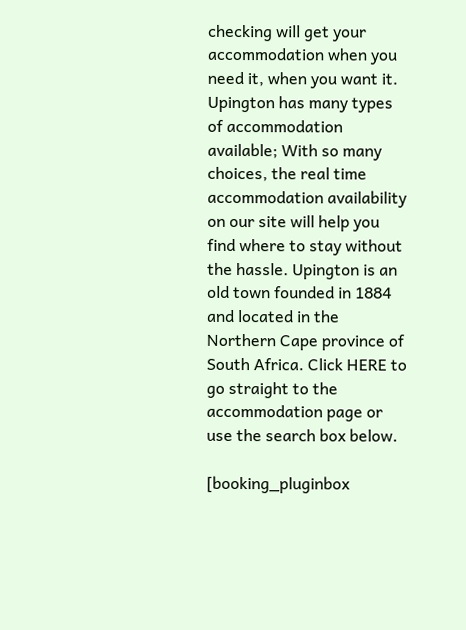checking will get your accommodation when you need it, when you want it. Upington has many types of accommodation available; With so many choices, the real time accommodation availability on our site will help you find where to stay without the hassle. Upington is an old town founded in 1884 and located in the Northern Cape province of South Africa. Click HERE to go straight to the accommodation page or use the search box below.

[booking_pluginbox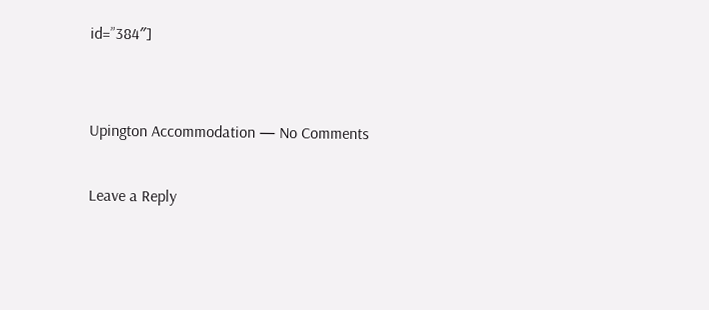id=”384″]


Upington Accommodation — No Comments

Leave a Reply